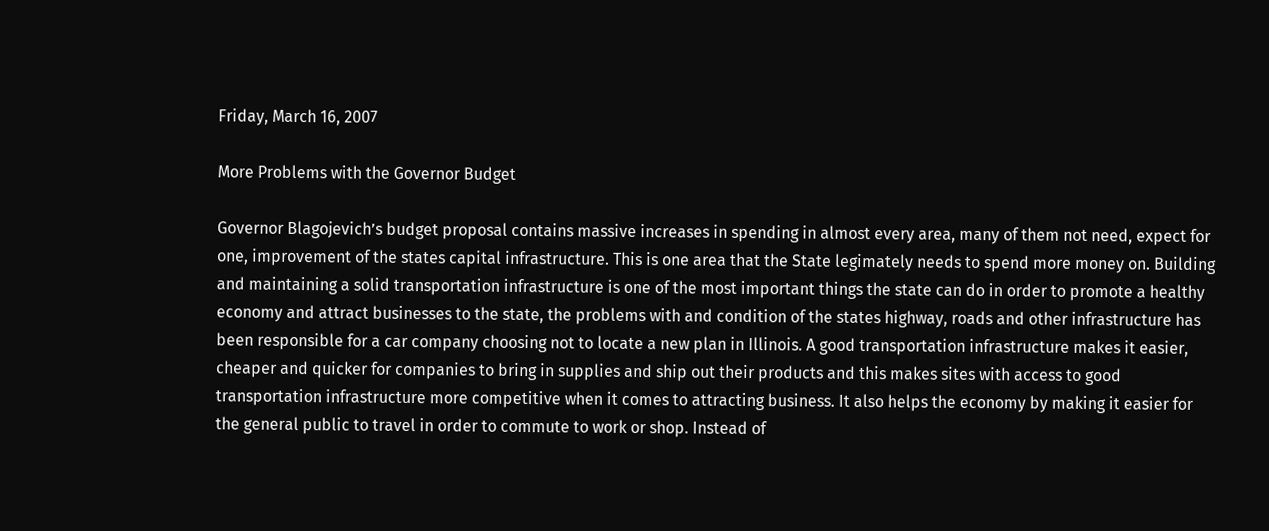Friday, March 16, 2007

More Problems with the Governor Budget

Governor Blagojevich’s budget proposal contains massive increases in spending in almost every area, many of them not need, expect for one, improvement of the states capital infrastructure. This is one area that the State legimately needs to spend more money on. Building and maintaining a solid transportation infrastructure is one of the most important things the state can do in order to promote a healthy economy and attract businesses to the state, the problems with and condition of the states highway, roads and other infrastructure has been responsible for a car company choosing not to locate a new plan in Illinois. A good transportation infrastructure makes it easier, cheaper and quicker for companies to bring in supplies and ship out their products and this makes sites with access to good transportation infrastructure more competitive when it comes to attracting business. It also helps the economy by making it easier for the general public to travel in order to commute to work or shop. Instead of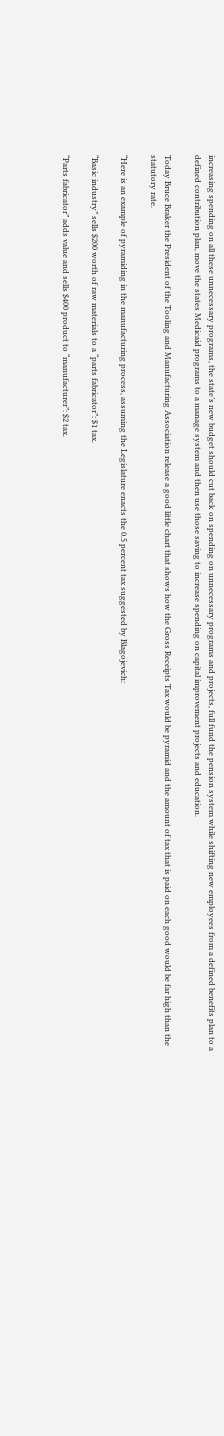increasing spending on all these unnecessary programs, the state’s new budget should cut back on spending on unnecessary programs and projects, full fund the pension system while shifting new employees from a defined benefits plan to a defined contribution plan, move the states Medicaid programs to a manage system and then use those saving to increase spending on capital improvement projects and education.

Today Bruce Braker the President of the Tooling and Manufacturing Association release a good little chart that shows how the Gross Receipts Tax would be pyramid and the amount of tax that is paid on each good would be far high than the statutory rate.

“Here is an example of pyramiding in the manufacturing process, assuming the Legislature enacts the 0.5 percent tax suggested by Blagojevich:

“Basic industry” sells $200 worth of raw materials to a “parts fabricator”: $1 tax.

“Parts fabricator” adds value and sells $400 product to “manufacturer”: $2 tax.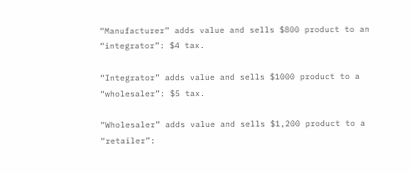“Manufacturer” adds value and sells $800 product to an “integrator”: $4 tax.

“Integrator” adds value and sells $1000 product to a “wholesaler”: $5 tax.

“Wholesaler” adds value and sells $1,200 product to a “retailer”: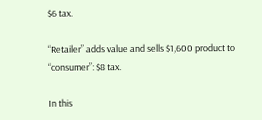$6 tax.

“Retailer” adds value and sells $1,600 product to “consumer”: $8 tax.

In this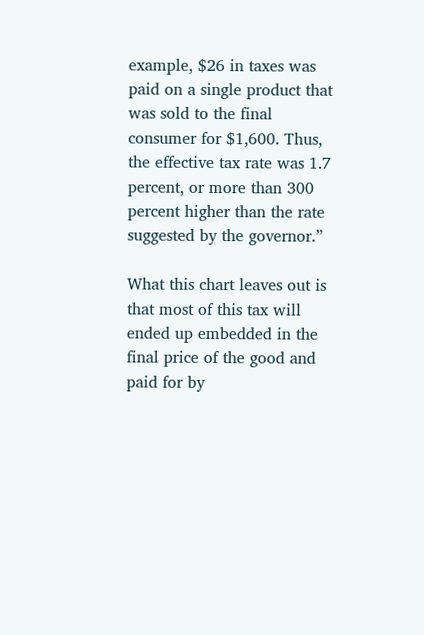example, $26 in taxes was paid on a single product that was sold to the final consumer for $1,600. Thus, the effective tax rate was 1.7 percent, or more than 300 percent higher than the rate suggested by the governor.”

What this chart leaves out is that most of this tax will ended up embedded in the final price of the good and paid for by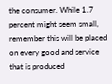the consumer. While 1.7 percent might seem small, remember this will be placed on every good and service that is produced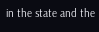in the state and the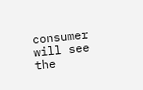consumer will see the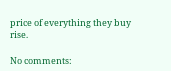price of everything they buy rise.

No comments: